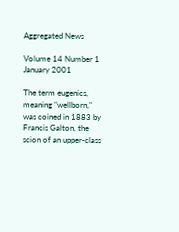Aggregated News

Volume 14 Number 1
January 2001

The term eugenics, meaning "wellborn," was coined in 1883 by Francis Galton, the scion of an upper-class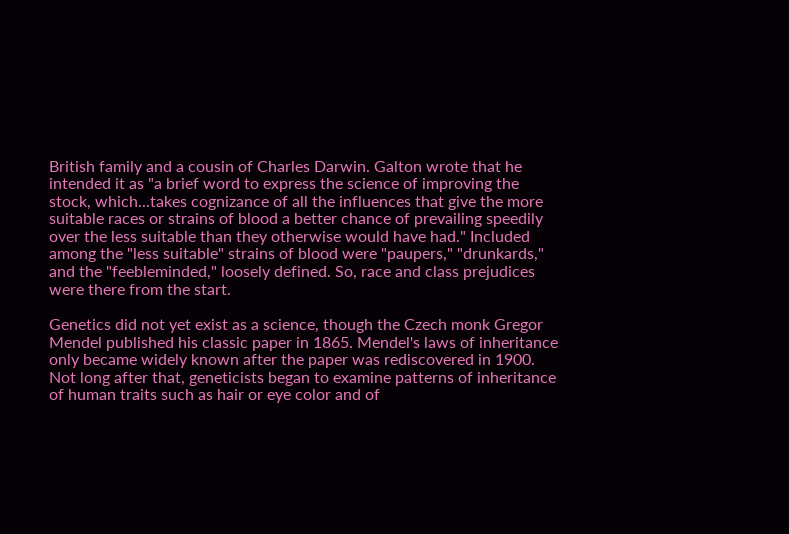British family and a cousin of Charles Darwin. Galton wrote that he intended it as "a brief word to express the science of improving the stock, which...takes cognizance of all the influences that give the more suitable races or strains of blood a better chance of prevailing speedily over the less suitable than they otherwise would have had." Included among the "less suitable" strains of blood were "paupers," "drunkards," and the "feebleminded," loosely defined. So, race and class prejudices were there from the start.

Genetics did not yet exist as a science, though the Czech monk Gregor Mendel published his classic paper in 1865. Mendel's laws of inheritance only became widely known after the paper was rediscovered in 1900. Not long after that, geneticists began to examine patterns of inheritance of human traits such as hair or eye color and of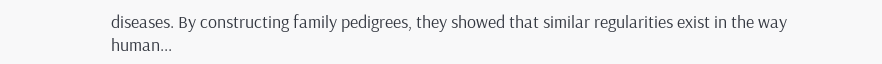diseases. By constructing family pedigrees, they showed that similar regularities exist in the way human...